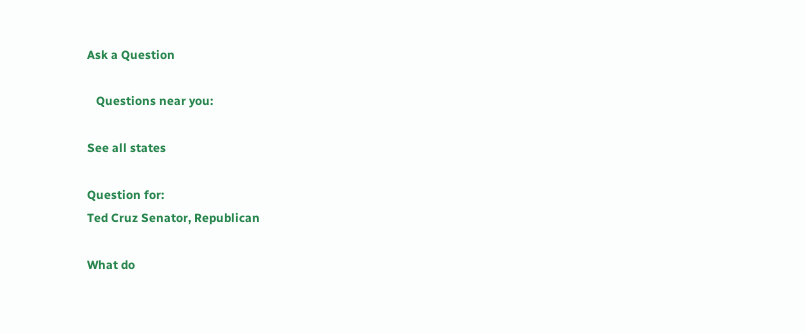Ask a Question

   Questions near you:

See all states

Question for:
Ted Cruz Senator, Republican

What do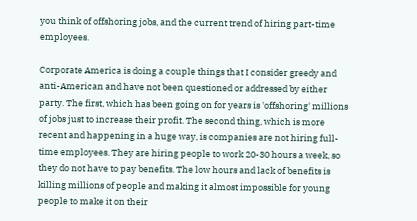you think of offshoring jobs, and the current trend of hiring part-time employees.

Corporate America is doing a couple things that I consider greedy and anti-American and have not been questioned or addressed by either party. The first, which has been going on for years is 'offshoring' millions of jobs just to increase their profit. The second thing, which is more recent and happening in a huge way, is companies are not hiring full-time employees. They are hiring people to work 20-30 hours a week, so they do not have to pay benefits. The low hours and lack of benefits is killing millions of people and making it almost impossible for young people to make it on their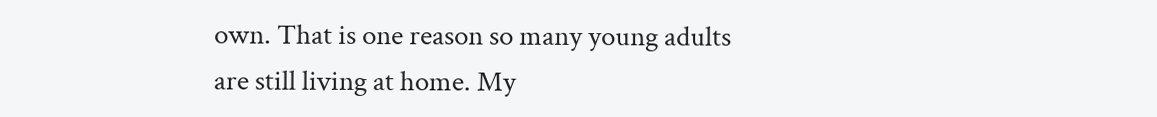own. That is one reason so many young adults are still living at home. My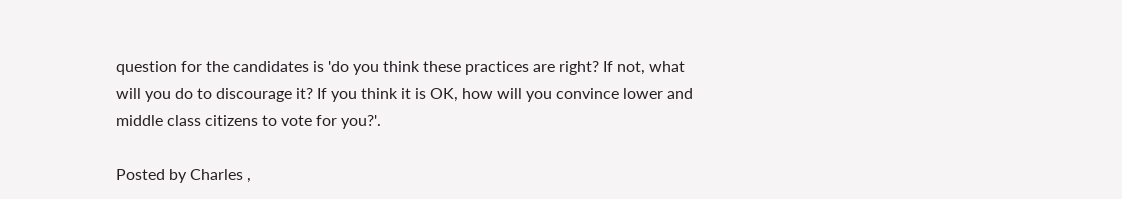question for the candidates is 'do you think these practices are right? If not, what will you do to discourage it? If you think it is OK, how will you convince lower and middle class citizens to vote for you?'.

Posted by Charles ,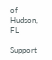of Hudson, FL

Support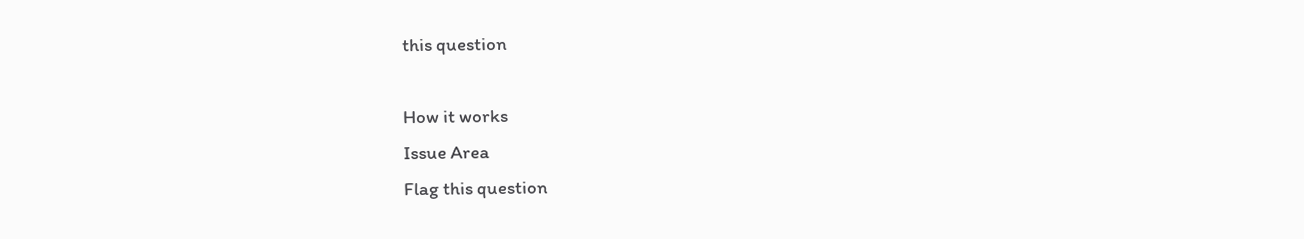this question

How it works
Issue Area
Flag this question